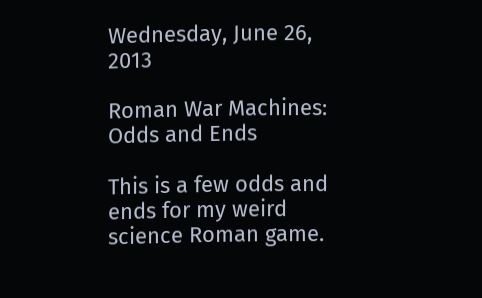Wednesday, June 26, 2013

Roman War Machines: Odds and Ends

This is a few odds and ends for my weird science Roman game.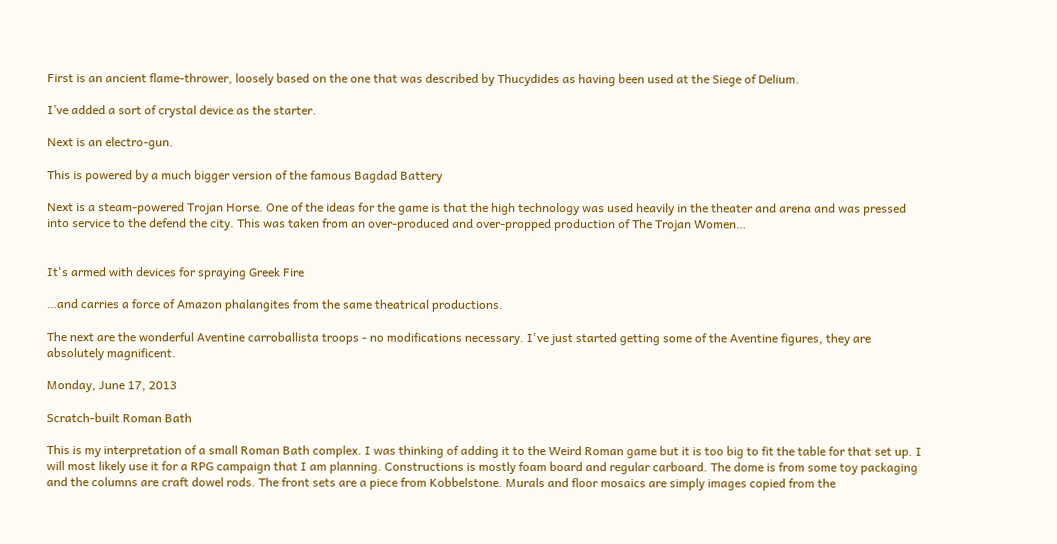First is an ancient flame-thrower, loosely based on the one that was described by Thucydides as having been used at the Siege of Delium.

I’ve added a sort of crystal device as the starter.

Next is an electro-gun.

This is powered by a much bigger version of the famous Bagdad Battery

Next is a steam-powered Trojan Horse. One of the ideas for the game is that the high technology was used heavily in the theater and arena and was pressed into service to the defend the city. This was taken from an over-produced and over-propped production of The Trojan Women…


It's armed with devices for spraying Greek Fire

…and carries a force of Amazon phalangites from the same theatrical productions.

The next are the wonderful Aventine carroballista troops - no modifications necessary. I've just started getting some of the Aventine figures, they are absolutely magnificent.

Monday, June 17, 2013

Scratch-built Roman Bath

This is my interpretation of a small Roman Bath complex. I was thinking of adding it to the Weird Roman game but it is too big to fit the table for that set up. I will most likely use it for a RPG campaign that I am planning. Constructions is mostly foam board and regular carboard. The dome is from some toy packaging and the columns are craft dowel rods. The front sets are a piece from Kobbelstone. Murals and floor mosaics are simply images copied from the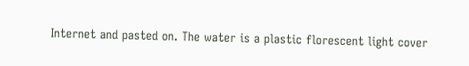Internet and pasted on. The water is a plastic florescent light cover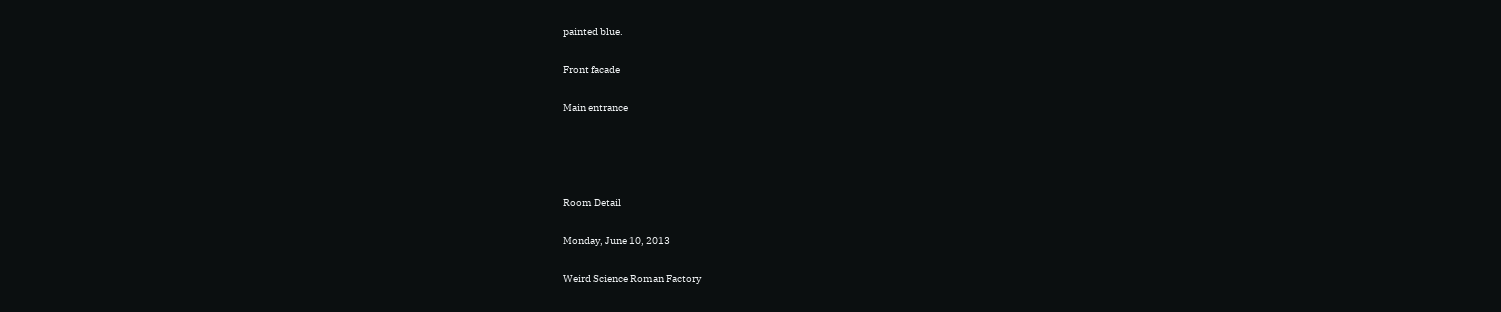painted blue.

Front facade

Main entrance




Room Detail

Monday, June 10, 2013

Weird Science Roman Factory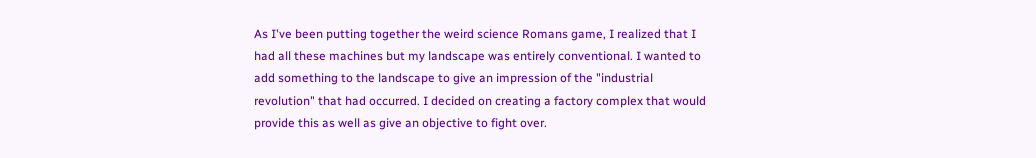As I've been putting together the weird science Romans game, I realized that I had all these machines but my landscape was entirely conventional. I wanted to add something to the landscape to give an impression of the "industrial revolution" that had occurred. I decided on creating a factory complex that would provide this as well as give an objective to fight over.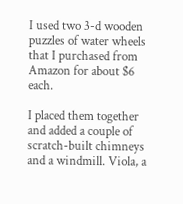I used two 3-d wooden puzzles of water wheels that I purchased from Amazon for about $6 each.

I placed them together and added a couple of scratch-built chimneys and a windmill. Viola, a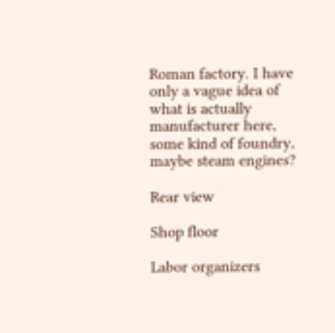Roman factory. I have only a vague idea of what is actually manufacturer here, some kind of foundry, maybe steam engines?

Rear view

Shop floor

Labor organizers